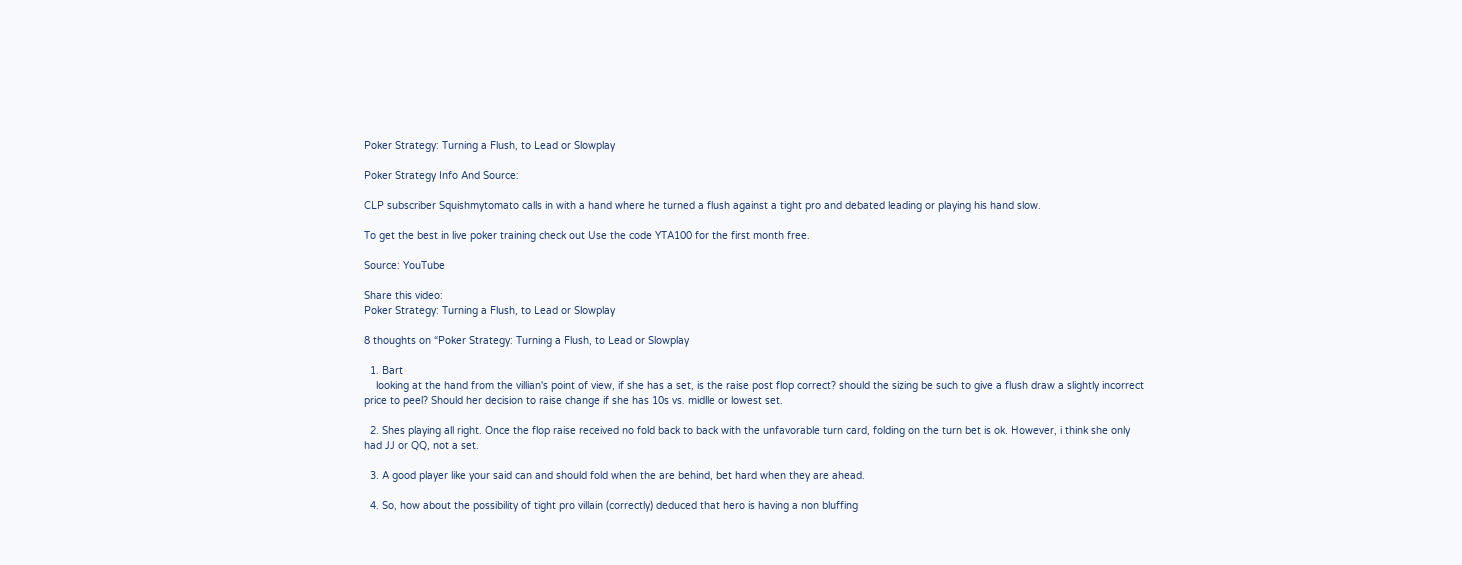Poker Strategy: Turning a Flush, to Lead or Slowplay

Poker Strategy Info And Source:

CLP subscriber Squishmytomato calls in with a hand where he turned a flush against a tight pro and debated leading or playing his hand slow.

To get the best in live poker training check out Use the code YTA100 for the first month free.

Source: YouTube

Share this video:
Poker Strategy: Turning a Flush, to Lead or Slowplay

8 thoughts on “Poker Strategy: Turning a Flush, to Lead or Slowplay

  1. Bart
    looking at the hand from the villian's point of view, if she has a set, is the raise post flop correct? should the sizing be such to give a flush draw a slightly incorrect price to peel? Should her decision to raise change if she has 10s vs. midlle or lowest set.

  2. Shes playing all right. Once the flop raise received no fold back to back with the unfavorable turn card, folding on the turn bet is ok. However, i think she only had JJ or QQ, not a set.

  3. A good player like your said can and should fold when the are behind, bet hard when they are ahead.

  4. So, how about the possibility of tight pro villain (correctly) deduced that hero is having a non bluffing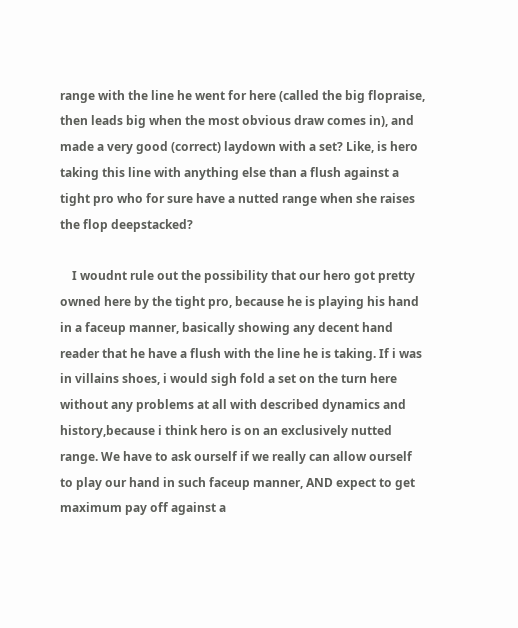range with the line he went for here (called the big flopraise, then leads big when the most obvious draw comes in), and made a very good (correct) laydown with a set? Like, is hero taking this line with anything else than a flush against a tight pro who for sure have a nutted range when she raises the flop deepstacked?

    I woudnt rule out the possibility that our hero got pretty owned here by the tight pro, because he is playing his hand in a faceup manner, basically showing any decent hand reader that he have a flush with the line he is taking. If i was in villains shoes, i would sigh fold a set on the turn here without any problems at all with described dynamics and history,because i think hero is on an exclusively nutted range. We have to ask ourself if we really can allow ourself to play our hand in such faceup manner, AND expect to get maximum pay off against a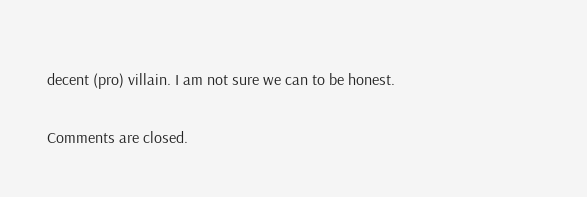decent (pro) villain. I am not sure we can to be honest.

Comments are closed.